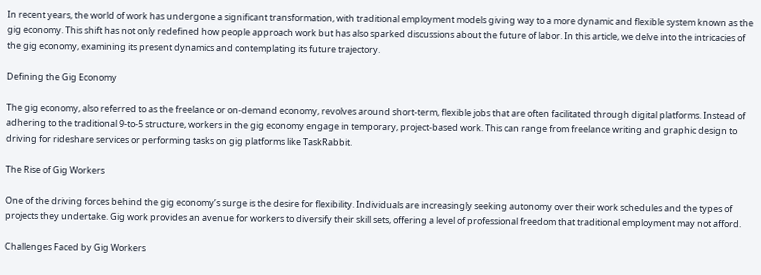In recent years, the world of work has undergone a significant transformation, with traditional employment models giving way to a more dynamic and flexible system known as the gig economy. This shift has not only redefined how people approach work but has also sparked discussions about the future of labor. In this article, we delve into the intricacies of the gig economy, examining its present dynamics and contemplating its future trajectory.

Defining the Gig Economy

The gig economy, also referred to as the freelance or on-demand economy, revolves around short-term, flexible jobs that are often facilitated through digital platforms. Instead of adhering to the traditional 9-to-5 structure, workers in the gig economy engage in temporary, project-based work. This can range from freelance writing and graphic design to driving for rideshare services or performing tasks on gig platforms like TaskRabbit.

The Rise of Gig Workers

One of the driving forces behind the gig economy’s surge is the desire for flexibility. Individuals are increasingly seeking autonomy over their work schedules and the types of projects they undertake. Gig work provides an avenue for workers to diversify their skill sets, offering a level of professional freedom that traditional employment may not afford.

Challenges Faced by Gig Workers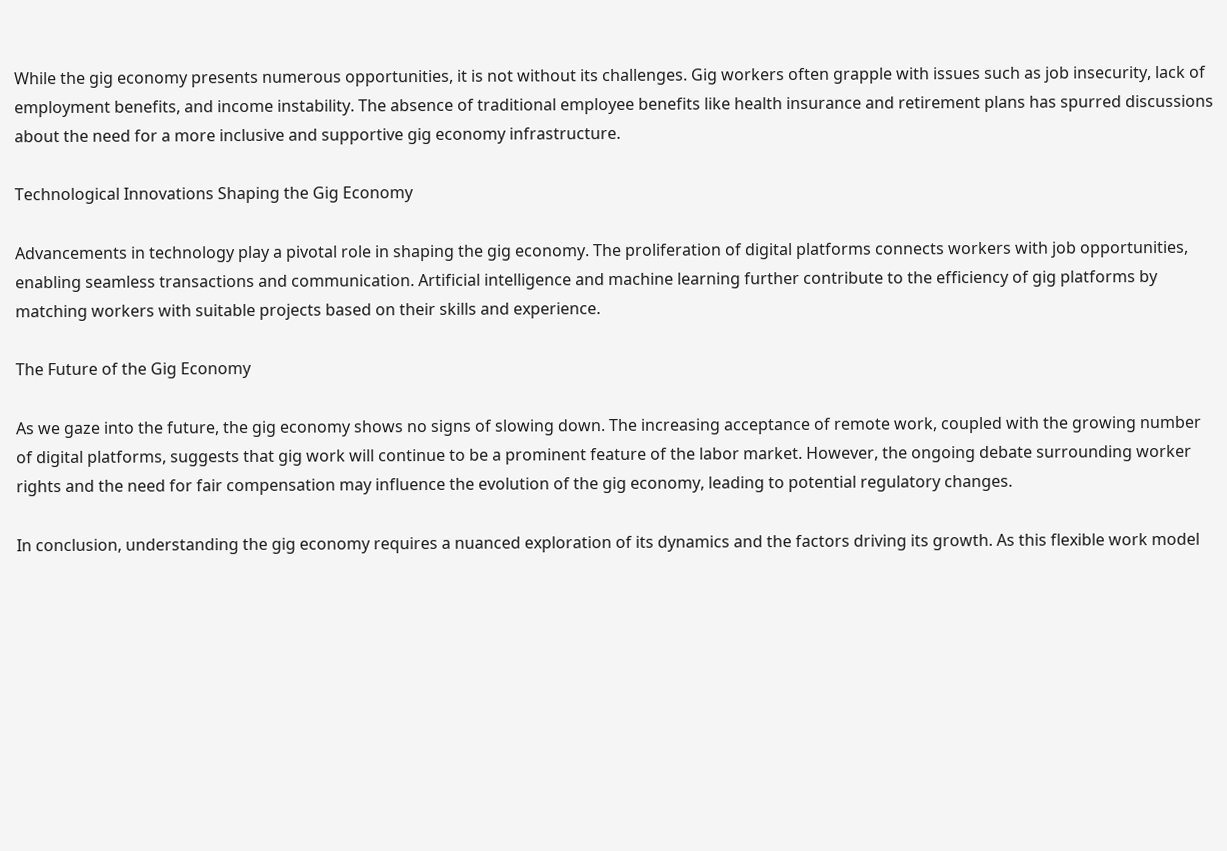While the gig economy presents numerous opportunities, it is not without its challenges. Gig workers often grapple with issues such as job insecurity, lack of employment benefits, and income instability. The absence of traditional employee benefits like health insurance and retirement plans has spurred discussions about the need for a more inclusive and supportive gig economy infrastructure.

Technological Innovations Shaping the Gig Economy

Advancements in technology play a pivotal role in shaping the gig economy. The proliferation of digital platforms connects workers with job opportunities, enabling seamless transactions and communication. Artificial intelligence and machine learning further contribute to the efficiency of gig platforms by matching workers with suitable projects based on their skills and experience.

The Future of the Gig Economy

As we gaze into the future, the gig economy shows no signs of slowing down. The increasing acceptance of remote work, coupled with the growing number of digital platforms, suggests that gig work will continue to be a prominent feature of the labor market. However, the ongoing debate surrounding worker rights and the need for fair compensation may influence the evolution of the gig economy, leading to potential regulatory changes.

In conclusion, understanding the gig economy requires a nuanced exploration of its dynamics and the factors driving its growth. As this flexible work model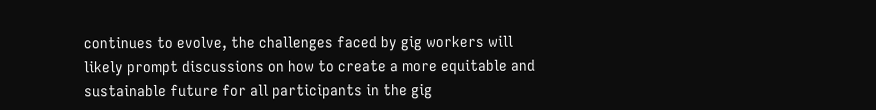continues to evolve, the challenges faced by gig workers will likely prompt discussions on how to create a more equitable and sustainable future for all participants in the gig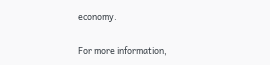economy.

For more information,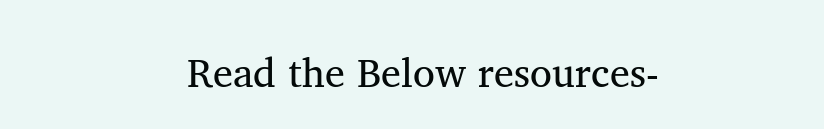Read the Below resources-